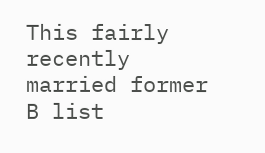This fairly recently married former B list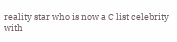reality star who is now a C list celebrity with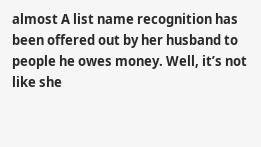almost A list name recognition has been offered out by her husband to people he owes money. Well, it’s not like she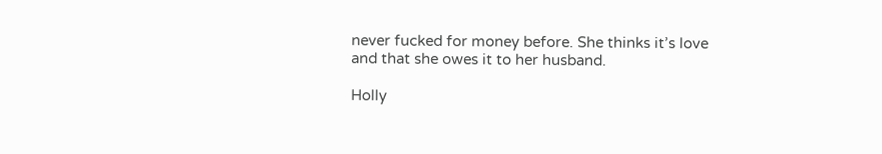never fucked for money before. She thinks it’s love and that she owes it to her husband.

Holly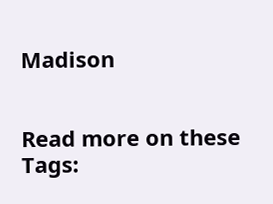Madison


Read more on these Tags: